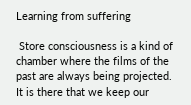Learning from suffering

 Store consciousness is a kind of chamber where the films of the past are always being projected. It is there that we keep our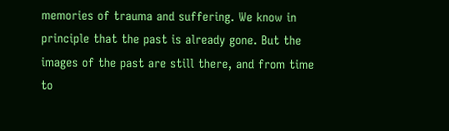memories of trauma and suffering. We know in principle that the past is already gone. But the images of the past are still there, and from time to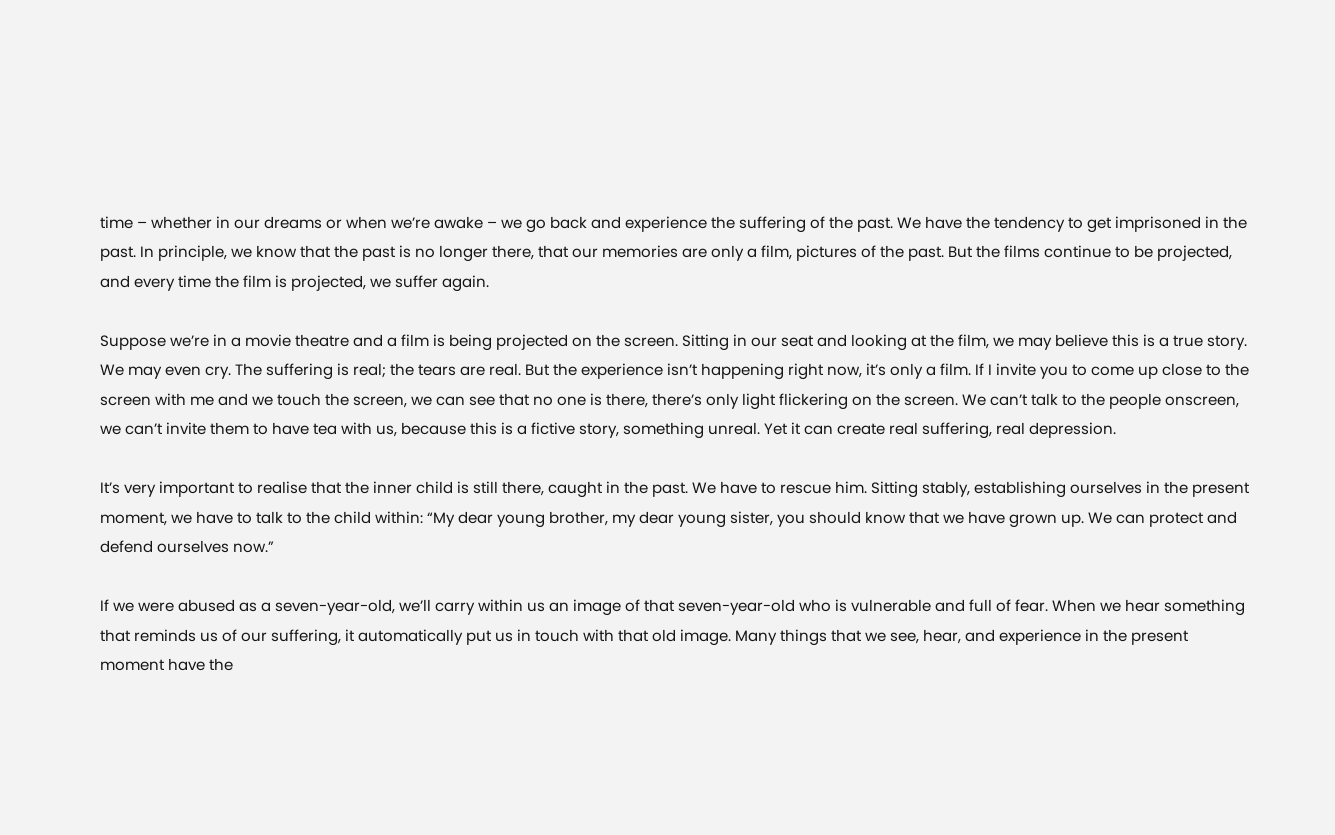time – whether in our dreams or when we’re awake – we go back and experience the suffering of the past. We have the tendency to get imprisoned in the past. In principle, we know that the past is no longer there, that our memories are only a film, pictures of the past. But the films continue to be projected, and every time the film is projected, we suffer again.

Suppose we’re in a movie theatre and a film is being projected on the screen. Sitting in our seat and looking at the film, we may believe this is a true story. We may even cry. The suffering is real; the tears are real. But the experience isn’t happening right now, it’s only a film. If I invite you to come up close to the screen with me and we touch the screen, we can see that no one is there, there’s only light flickering on the screen. We can’t talk to the people onscreen, we can’t invite them to have tea with us, because this is a fictive story, something unreal. Yet it can create real suffering, real depression.

It’s very important to realise that the inner child is still there, caught in the past. We have to rescue him. Sitting stably, establishing ourselves in the present moment, we have to talk to the child within: “My dear young brother, my dear young sister, you should know that we have grown up. We can protect and defend ourselves now.”

If we were abused as a seven-year-old, we’ll carry within us an image of that seven-year-old who is vulnerable and full of fear. When we hear something that reminds us of our suffering, it automatically put us in touch with that old image. Many things that we see, hear, and experience in the present moment have the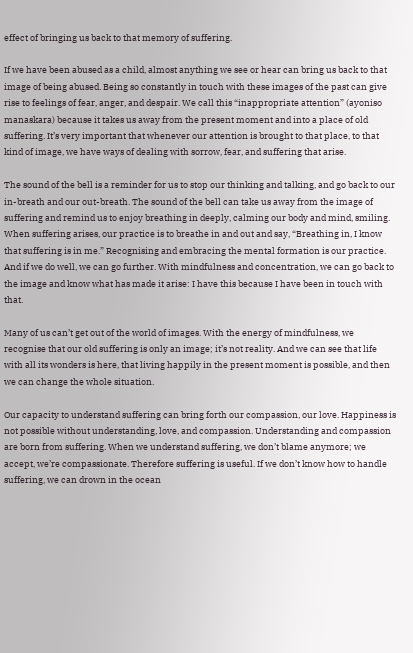effect of bringing us back to that memory of suffering.

If we have been abused as a child, almost anything we see or hear can bring us back to that image of being abused. Being so constantly in touch with these images of the past can give rise to feelings of fear, anger, and despair. We call this “inappropriate attention” (ayoniso manaskara) because it takes us away from the present moment and into a place of old suffering. It’s very important that whenever our attention is brought to that place, to that kind of image, we have ways of dealing with sorrow, fear, and suffering that arise.

The sound of the bell is a reminder for us to stop our thinking and talking, and go back to our in-breath and our out-breath. The sound of the bell can take us away from the image of suffering and remind us to enjoy breathing in deeply, calming our body and mind, smiling. When suffering arises, our practice is to breathe in and out and say, “Breathing in, I know that suffering is in me.” Recognising and embracing the mental formation is our practice. And if we do well, we can go further. With mindfulness and concentration, we can go back to the image and know what has made it arise: I have this because I have been in touch with that.

Many of us can’t get out of the world of images. With the energy of mindfulness, we recognise that our old suffering is only an image; it’s not reality. And we can see that life with all its wonders is here, that living happily in the present moment is possible, and then we can change the whole situation.

Our capacity to understand suffering can bring forth our compassion, our love. Happiness is not possible without understanding, love, and compassion. Understanding and compassion are born from suffering. When we understand suffering, we don’t blame anymore; we accept, we’re compassionate. Therefore suffering is useful. If we don’t know how to handle suffering, we can drown in the ocean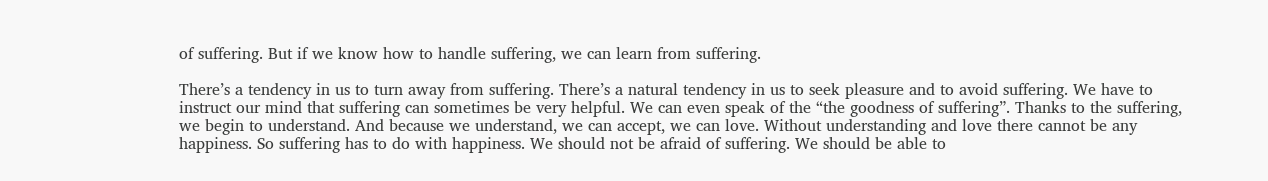of suffering. But if we know how to handle suffering, we can learn from suffering.

There’s a tendency in us to turn away from suffering. There’s a natural tendency in us to seek pleasure and to avoid suffering. We have to instruct our mind that suffering can sometimes be very helpful. We can even speak of the “the goodness of suffering”. Thanks to the suffering, we begin to understand. And because we understand, we can accept, we can love. Without understanding and love there cannot be any happiness. So suffering has to do with happiness. We should not be afraid of suffering. We should be able to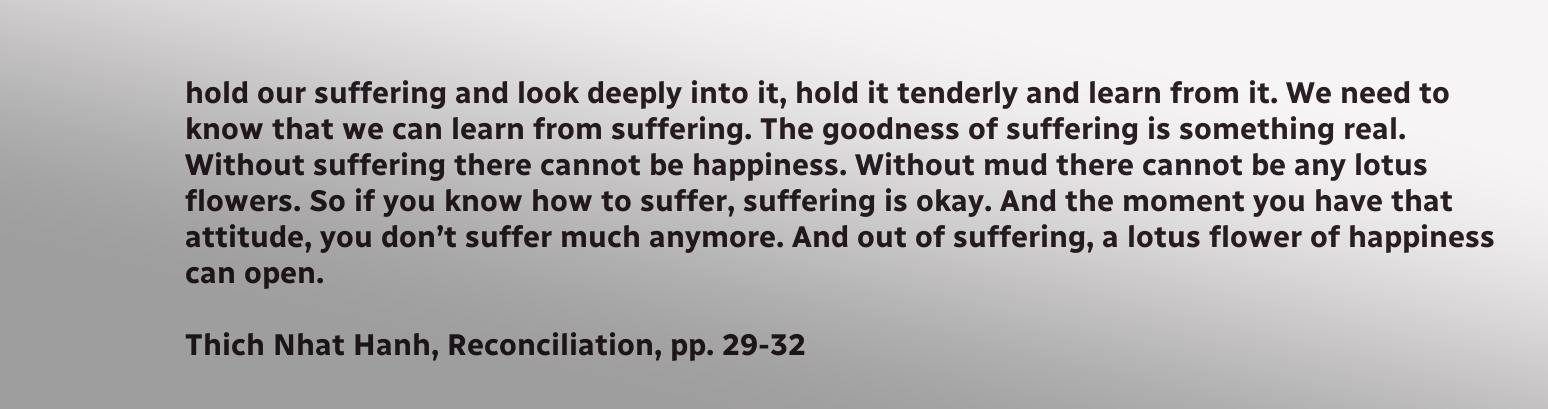hold our suffering and look deeply into it, hold it tenderly and learn from it. We need to know that we can learn from suffering. The goodness of suffering is something real. Without suffering there cannot be happiness. Without mud there cannot be any lotus flowers. So if you know how to suffer, suffering is okay. And the moment you have that attitude, you don’t suffer much anymore. And out of suffering, a lotus flower of happiness can open.

Thich Nhat Hanh, Reconciliation, pp. 29-32